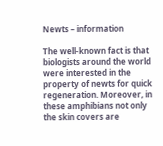Newts – information

The well-known fact is that biologists around the world were interested in the property of newts for quick regeneration. Moreover, in these amphibians not only the skin covers are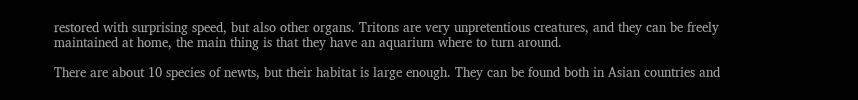restored with surprising speed, but also other organs. Tritons are very unpretentious creatures, and they can be freely maintained at home, the main thing is that they have an aquarium where to turn around.

There are about 10 species of newts, but their habitat is large enough. They can be found both in Asian countries and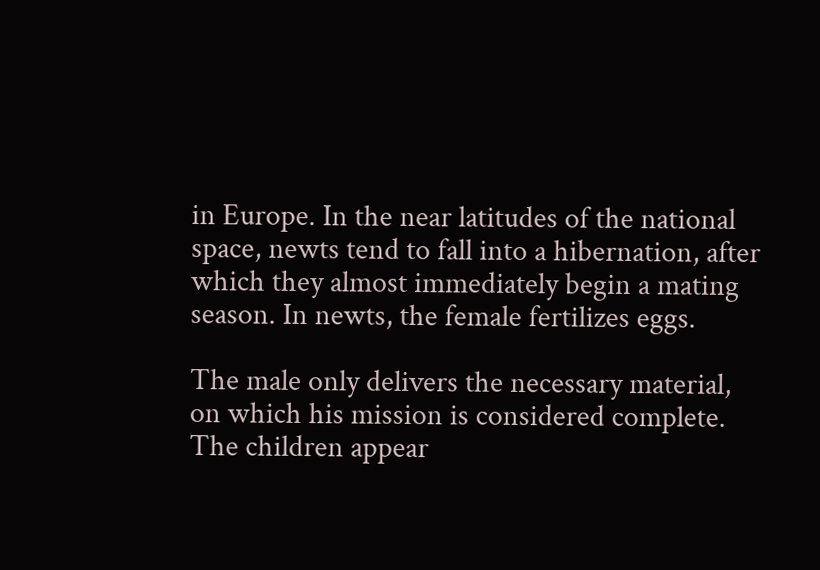in Europe. In the near latitudes of the national space, newts tend to fall into a hibernation, after which they almost immediately begin a mating season. In newts, the female fertilizes eggs.

The male only delivers the necessary material, on which his mission is considered complete. The children appear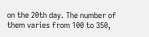on the 20th day. The number of them varies from 100 to 350,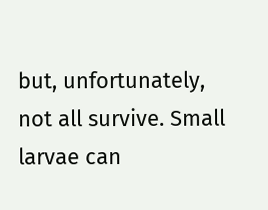but, unfortunately, not all survive. Small larvae can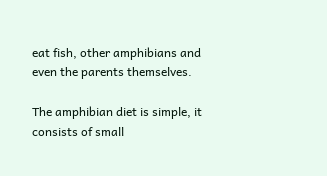eat fish, other amphibians and even the parents themselves.

The amphibian diet is simple, it consists of small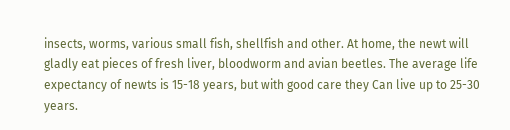insects, worms, various small fish, shellfish and other. At home, the newt will gladly eat pieces of fresh liver, bloodworm and avian beetles. The average life expectancy of newts is 15-18 years, but with good care they Can live up to 25-30 years.